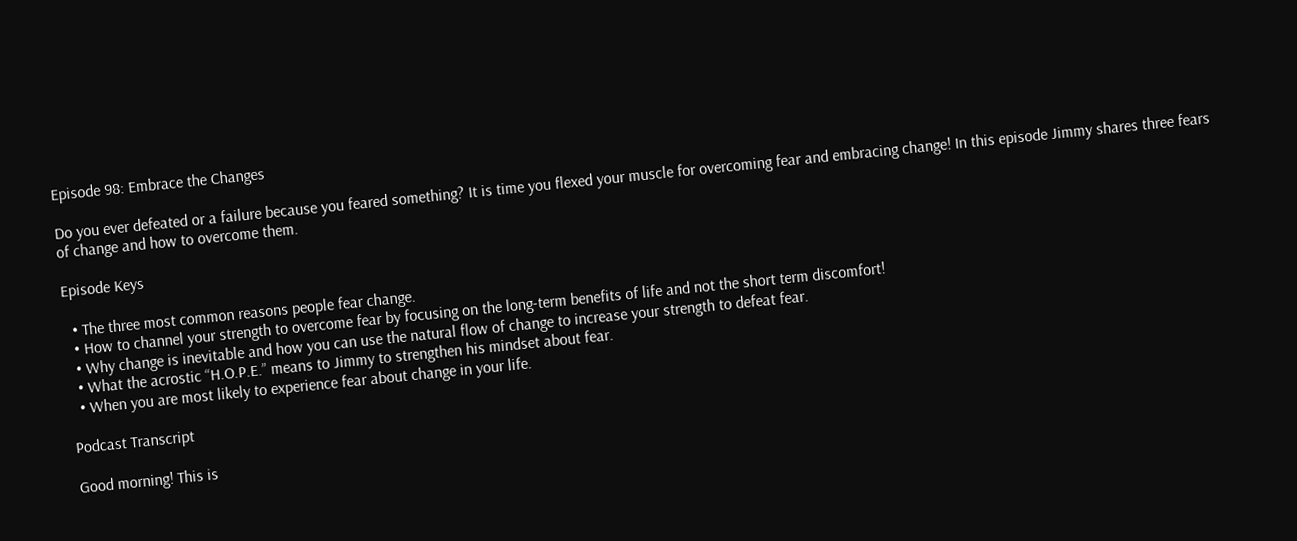Episode 98: Embrace the Changes

Do you ever defeated or a failure because you feared something? It is time you flexed your muscle for overcoming fear and embracing change! In this episode Jimmy shares three fears of change and how to overcome them.

Episode Keys

  • The three most common reasons people fear change.
  • How to channel your strength to overcome fear by focusing on the long-term benefits of life and not the short term discomfort!
  • Why change is inevitable and how you can use the natural flow of change to increase your strength to defeat fear.
  • What the acrostic “H.O.P.E.” means to Jimmy to strengthen his mindset about fear.
  • When you are most likely to experience fear about change in your life.

Podcast Transcript

Good morning! This is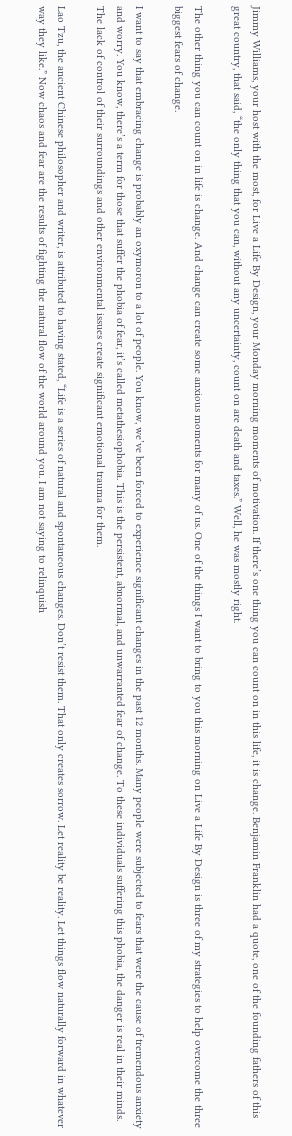Jimmy Williams, your host with the most, for Live a Life By Design, your Monday morning moments of motivation. If there’s one thing you can count on in this life, it is change. Benjamin Franklin had a quote, one of the founding fathers of this great country, that said, “the only thing that you can, without any uncertainty, count on are death and taxes.” Well, he was mostly right.

The other thing you can count on in life is change. And change can create some anxious moments for many of us. One of the things I want to bring to you this morning on Live a Life By Design is three of my strategies to help overcome the three biggest fears of change.

I want to say that embracing change is probably an oxymoron to a lot of people. You know, we’ve been forced to experience significant changes in the past 12 months. Many people were subjected to fears that were the cause of tremendous anxiety and worry. You know, there’s a term for those that suffer the phobia of fear, it’s called metathesiophobia. This is the persistent, abnormal, and unwarranted fear of change. To these individuals suffering this phobia, the danger is real in their minds. The lack of control of their surroundings and other environmental issues create significant emotional trauma for them.

Lao Tzu, the ancient Chinese philosopher and writer, is attributed to having stated, “Life is a series of natural and spontaneous changes. Don’t resist them. That only creates sorrow. Let reality be reality. Let things flow naturally forward in whatever way they like.” Now chaos and fear are the results of fighting the natural flow of the world around you. I am not saying to relinquish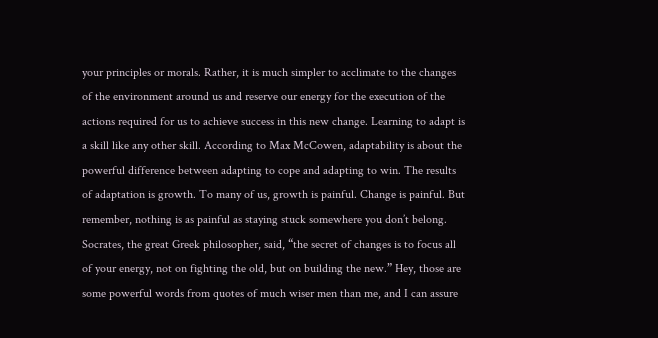your principles or morals. Rather, it is much simpler to acclimate to the changes of the environment around us and reserve our energy for the execution of the actions required for us to achieve success in this new change. Learning to adapt is a skill like any other skill. According to Max McCowen, adaptability is about the powerful difference between adapting to cope and adapting to win. The results of adaptation is growth. To many of us, growth is painful. Change is painful. But remember, nothing is as painful as staying stuck somewhere you don’t belong. Socrates, the great Greek philosopher, said, “the secret of changes is to focus all of your energy, not on fighting the old, but on building the new.” Hey, those are some powerful words from quotes of much wiser men than me, and I can assure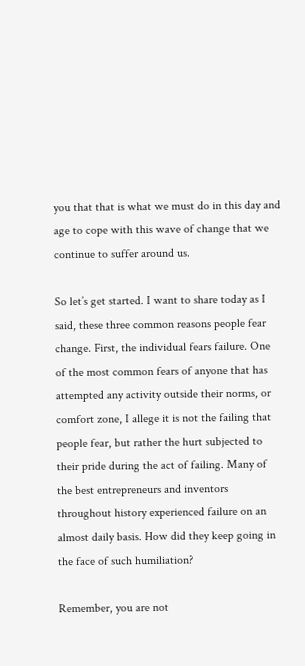you that that is what we must do in this day and age to cope with this wave of change that we continue to suffer around us.

So let’s get started. I want to share today as I said, these three common reasons people fear change. First, the individual fears failure. One of the most common fears of anyone that has attempted any activity outside their norms, or comfort zone, I allege it is not the failing that people fear, but rather the hurt subjected to their pride during the act of failing. Many of the best entrepreneurs and inventors throughout history experienced failure on an almost daily basis. How did they keep going in the face of such humiliation?

Remember, you are not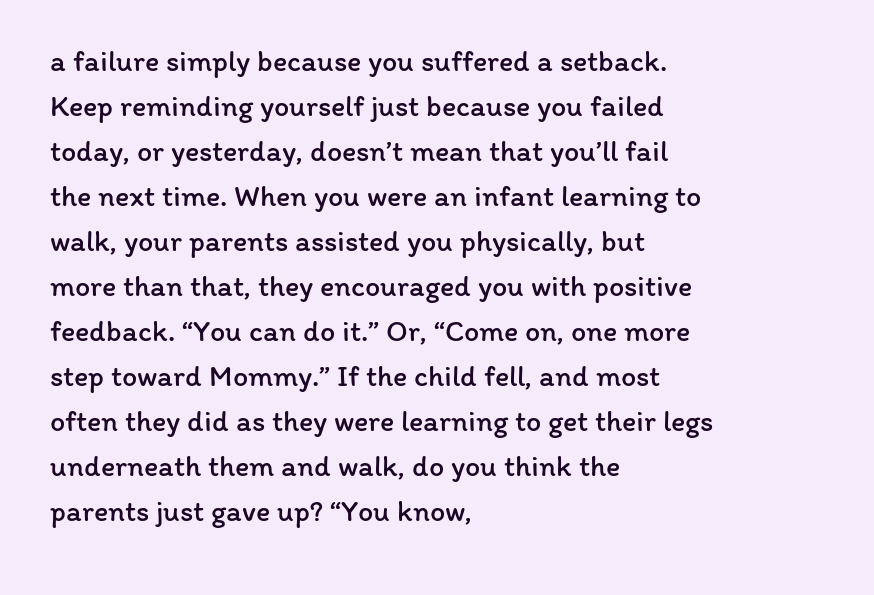a failure simply because you suffered a setback. Keep reminding yourself just because you failed today, or yesterday, doesn’t mean that you’ll fail the next time. When you were an infant learning to walk, your parents assisted you physically, but more than that, they encouraged you with positive feedback. “You can do it.” Or, “Come on, one more step toward Mommy.” If the child fell, and most often they did as they were learning to get their legs underneath them and walk, do you think the parents just gave up? “You know,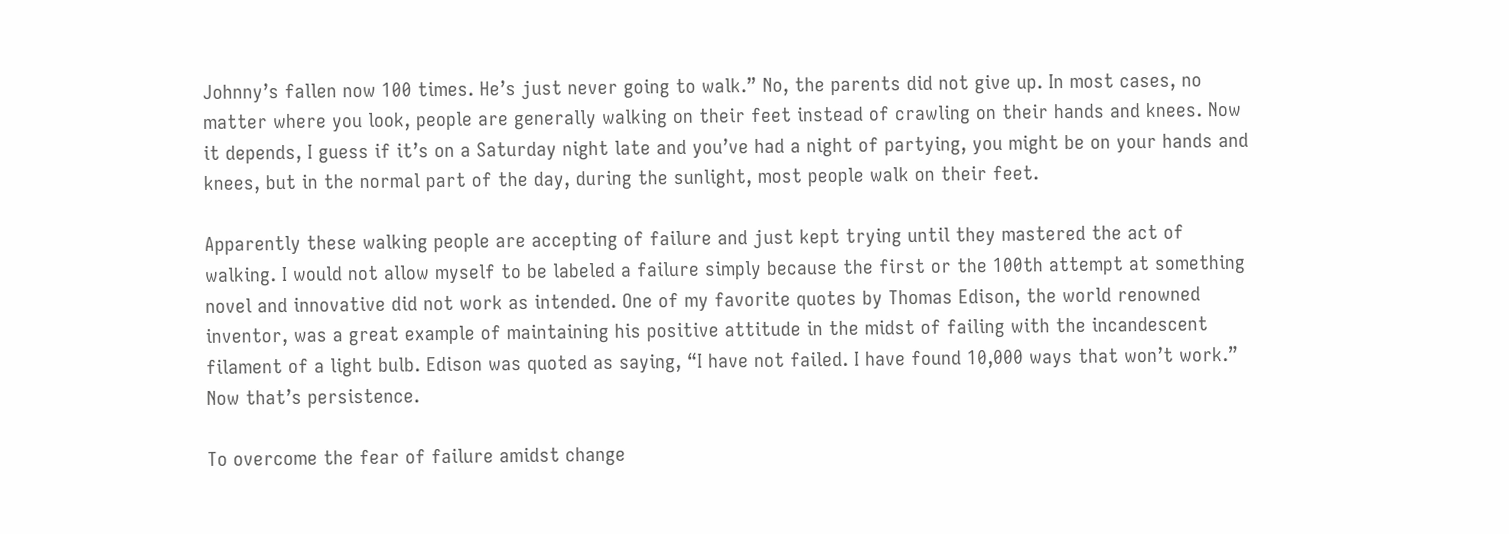Johnny’s fallen now 100 times. He’s just never going to walk.” No, the parents did not give up. In most cases, no matter where you look, people are generally walking on their feet instead of crawling on their hands and knees. Now it depends, I guess if it’s on a Saturday night late and you’ve had a night of partying, you might be on your hands and knees, but in the normal part of the day, during the sunlight, most people walk on their feet.

Apparently these walking people are accepting of failure and just kept trying until they mastered the act of walking. I would not allow myself to be labeled a failure simply because the first or the 100th attempt at something novel and innovative did not work as intended. One of my favorite quotes by Thomas Edison, the world renowned inventor, was a great example of maintaining his positive attitude in the midst of failing with the incandescent filament of a light bulb. Edison was quoted as saying, “I have not failed. I have found 10,000 ways that won’t work.” Now that’s persistence.

To overcome the fear of failure amidst change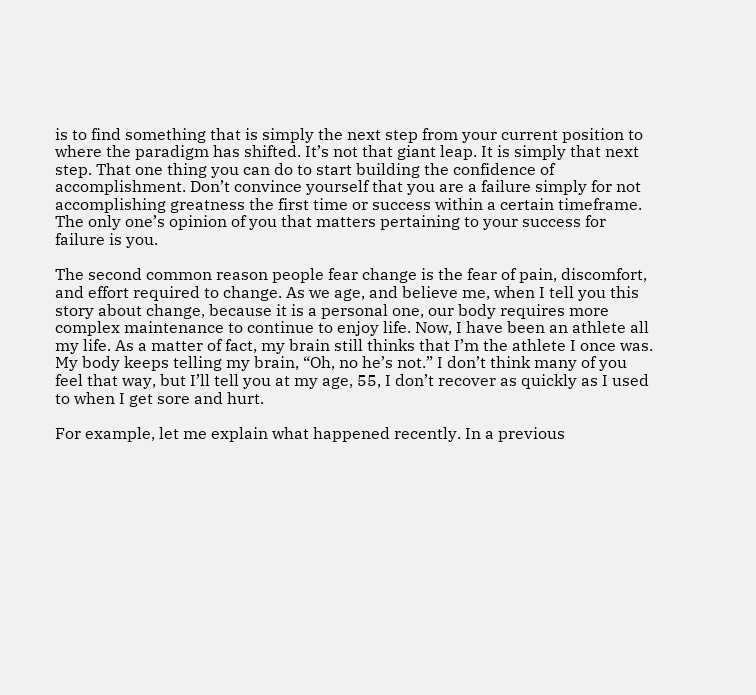is to find something that is simply the next step from your current position to where the paradigm has shifted. It’s not that giant leap. It is simply that next step. That one thing you can do to start building the confidence of accomplishment. Don’t convince yourself that you are a failure simply for not accomplishing greatness the first time or success within a certain timeframe. The only one’s opinion of you that matters pertaining to your success for failure is you.

The second common reason people fear change is the fear of pain, discomfort, and effort required to change. As we age, and believe me, when I tell you this story about change, because it is a personal one, our body requires more complex maintenance to continue to enjoy life. Now, I have been an athlete all my life. As a matter of fact, my brain still thinks that I’m the athlete I once was. My body keeps telling my brain, “Oh, no he’s not.” I don’t think many of you feel that way, but I’ll tell you at my age, 55, I don’t recover as quickly as I used to when I get sore and hurt.

For example, let me explain what happened recently. In a previous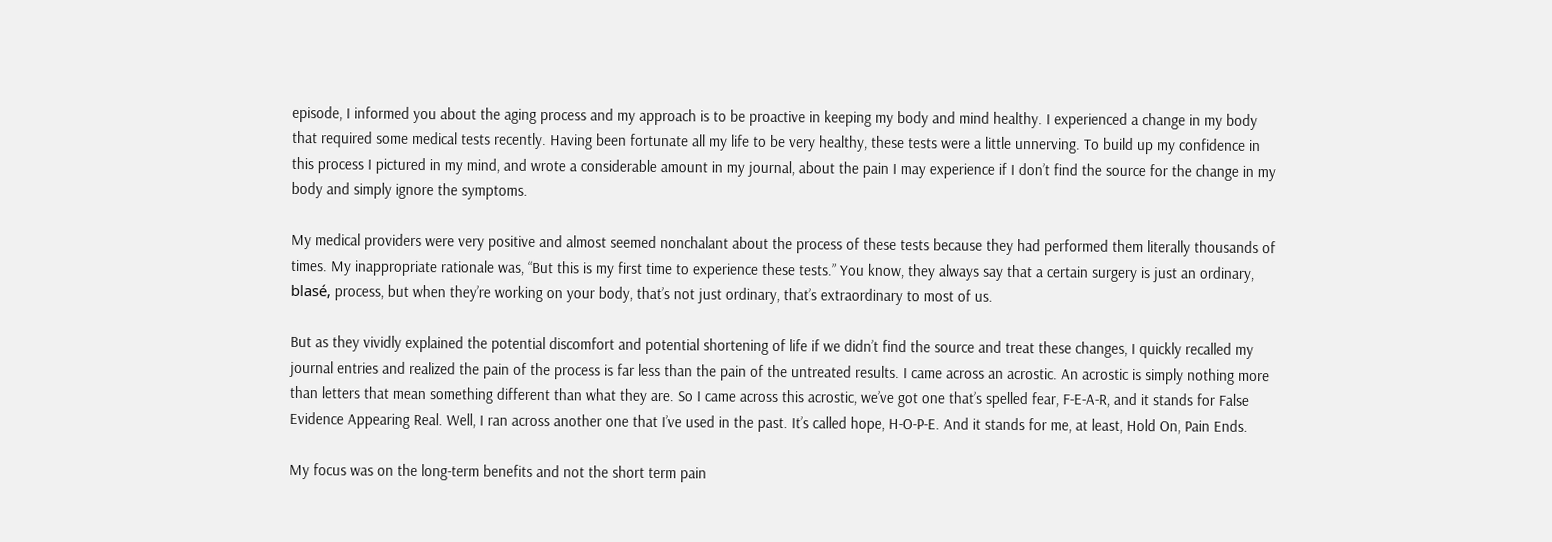episode, I informed you about the aging process and my approach is to be proactive in keeping my body and mind healthy. I experienced a change in my body that required some medical tests recently. Having been fortunate all my life to be very healthy, these tests were a little unnerving. To build up my confidence in this process I pictured in my mind, and wrote a considerable amount in my journal, about the pain I may experience if I don’t find the source for the change in my body and simply ignore the symptoms.

My medical providers were very positive and almost seemed nonchalant about the process of these tests because they had performed them literally thousands of times. My inappropriate rationale was, “But this is my first time to experience these tests.” You know, they always say that a certain surgery is just an ordinary, blasé, process, but when they’re working on your body, that’s not just ordinary, that’s extraordinary to most of us.

But as they vividly explained the potential discomfort and potential shortening of life if we didn’t find the source and treat these changes, I quickly recalled my journal entries and realized the pain of the process is far less than the pain of the untreated results. I came across an acrostic. An acrostic is simply nothing more than letters that mean something different than what they are. So I came across this acrostic, we’ve got one that’s spelled fear, F-E-A-R, and it stands for False Evidence Appearing Real. Well, I ran across another one that I’ve used in the past. It’s called hope, H-O-P-E. And it stands for me, at least, Hold On, Pain Ends.

My focus was on the long-term benefits and not the short term pain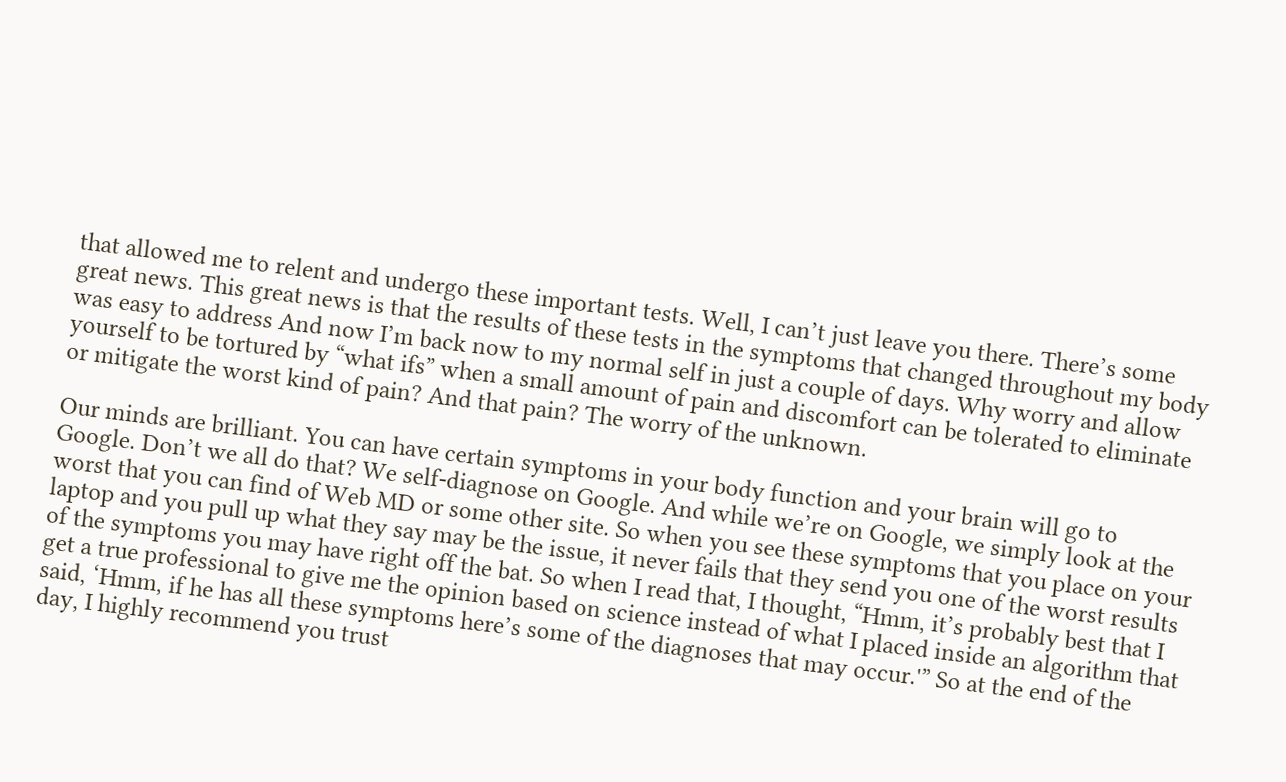that allowed me to relent and undergo these important tests. Well, I can’t just leave you there. There’s some great news. This great news is that the results of these tests in the symptoms that changed throughout my body was easy to address And now I’m back now to my normal self in just a couple of days. Why worry and allow yourself to be tortured by “what ifs” when a small amount of pain and discomfort can be tolerated to eliminate or mitigate the worst kind of pain? And that pain? The worry of the unknown.

Our minds are brilliant. You can have certain symptoms in your body function and your brain will go to Google. Don’t we all do that? We self-diagnose on Google. And while we’re on Google, we simply look at the worst that you can find of Web MD or some other site. So when you see these symptoms that you place on your laptop and you pull up what they say may be the issue, it never fails that they send you one of the worst results of the symptoms you may have right off the bat. So when I read that, I thought, “Hmm, it’s probably best that I get a true professional to give me the opinion based on science instead of what I placed inside an algorithm that said, ‘Hmm, if he has all these symptoms here’s some of the diagnoses that may occur.'” So at the end of the day, I highly recommend you trust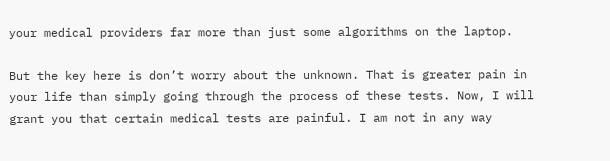your medical providers far more than just some algorithms on the laptop.

But the key here is don’t worry about the unknown. That is greater pain in your life than simply going through the process of these tests. Now, I will grant you that certain medical tests are painful. I am not in any way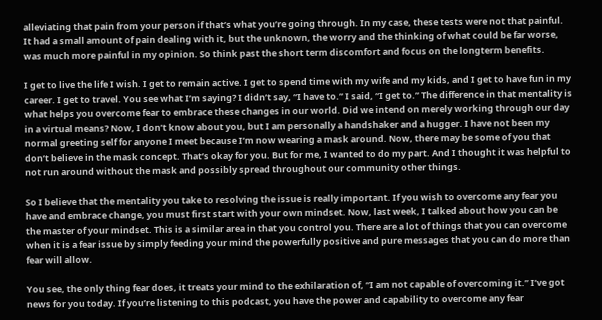alleviating that pain from your person if that’s what you’re going through. In my case, these tests were not that painful. It had a small amount of pain dealing with it, but the unknown, the worry and the thinking of what could be far worse, was much more painful in my opinion. So think past the short term discomfort and focus on the longterm benefits.

I get to live the life I wish. I get to remain active. I get to spend time with my wife and my kids, and I get to have fun in my career. I get to travel. You see what I’m saying? I didn’t say, “I have to.” I said, “I get to.” The difference in that mentality is what helps you overcome fear to embrace these changes in our world. Did we intend on merely working through our day in a virtual means? Now, I don’t know about you, but I am personally a handshaker and a hugger. I have not been my normal greeting self for anyone I meet because I’m now wearing a mask around. Now, there may be some of you that don’t believe in the mask concept. That’s okay for you. But for me, I wanted to do my part. And I thought it was helpful to not run around without the mask and possibly spread throughout our community other things.

So I believe that the mentality you take to resolving the issue is really important. If you wish to overcome any fear you have and embrace change, you must first start with your own mindset. Now, last week, I talked about how you can be the master of your mindset. This is a similar area in that you control you. There are a lot of things that you can overcome when it is a fear issue by simply feeding your mind the powerfully positive and pure messages that you can do more than fear will allow.

You see, the only thing fear does, it treats your mind to the exhilaration of, “I am not capable of overcoming it.” I’ve got news for you today. If you’re listening to this podcast, you have the power and capability to overcome any fear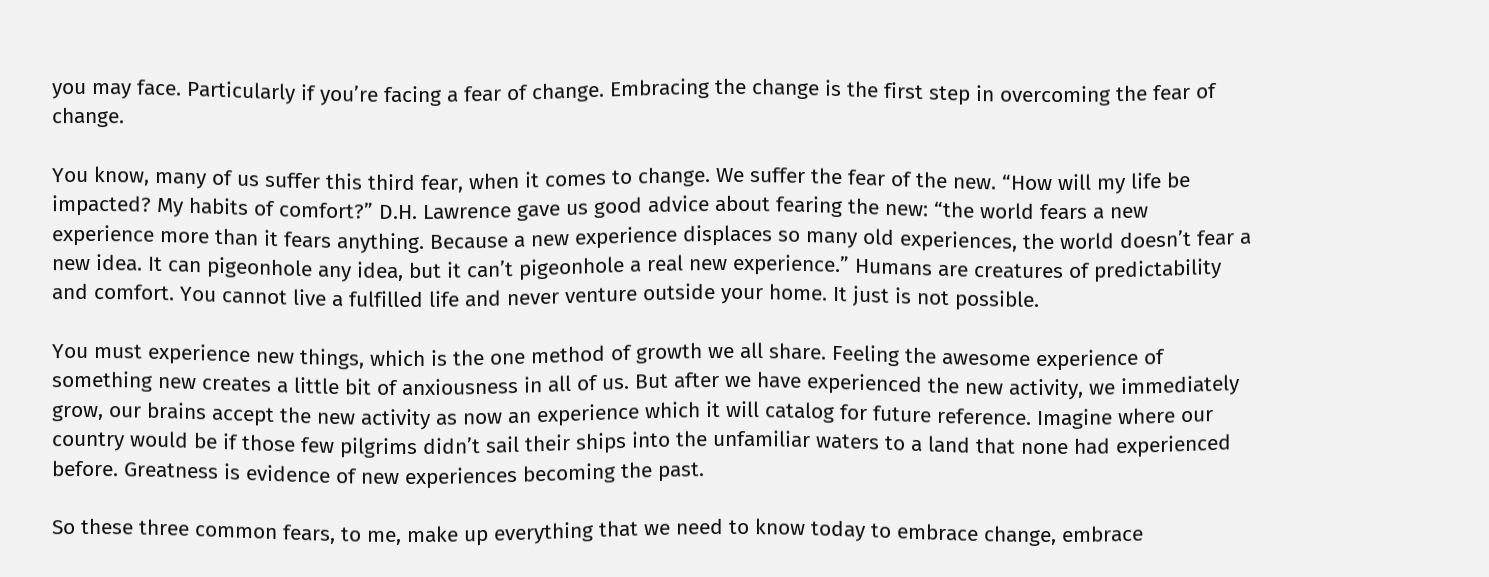you may face. Particularly if you’re facing a fear of change. Embracing the change is the first step in overcoming the fear of change.

You know, many of us suffer this third fear, when it comes to change. We suffer the fear of the new. “How will my life be impacted? My habits of comfort?” D.H. Lawrence gave us good advice about fearing the new: “the world fears a new experience more than it fears anything. Because a new experience displaces so many old experiences, the world doesn’t fear a new idea. It can pigeonhole any idea, but it can’t pigeonhole a real new experience.” Humans are creatures of predictability and comfort. You cannot live a fulfilled life and never venture outside your home. It just is not possible.

You must experience new things, which is the one method of growth we all share. Feeling the awesome experience of something new creates a little bit of anxiousness in all of us. But after we have experienced the new activity, we immediately grow, our brains accept the new activity as now an experience which it will catalog for future reference. Imagine where our country would be if those few pilgrims didn’t sail their ships into the unfamiliar waters to a land that none had experienced before. Greatness is evidence of new experiences becoming the past.

So these three common fears, to me, make up everything that we need to know today to embrace change, embrace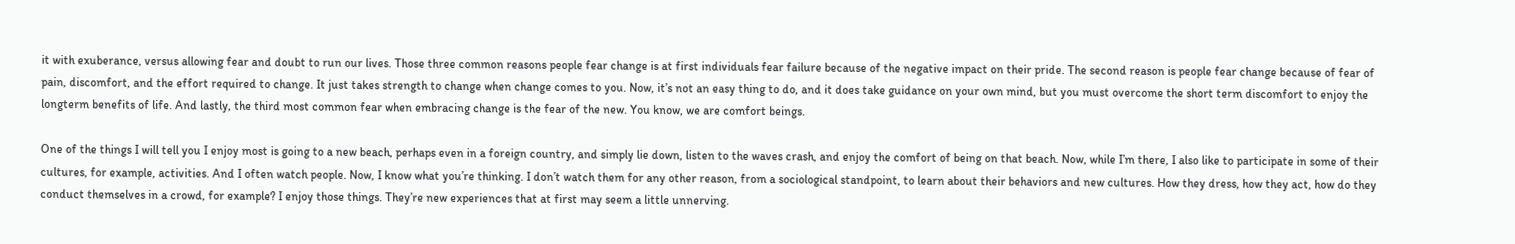it with exuberance, versus allowing fear and doubt to run our lives. Those three common reasons people fear change is at first individuals fear failure because of the negative impact on their pride. The second reason is people fear change because of fear of pain, discomfort, and the effort required to change. It just takes strength to change when change comes to you. Now, it’s not an easy thing to do, and it does take guidance on your own mind, but you must overcome the short term discomfort to enjoy the longterm benefits of life. And lastly, the third most common fear when embracing change is the fear of the new. You know, we are comfort beings.

One of the things I will tell you I enjoy most is going to a new beach, perhaps even in a foreign country, and simply lie down, listen to the waves crash, and enjoy the comfort of being on that beach. Now, while I’m there, I also like to participate in some of their cultures, for example, activities. And I often watch people. Now, I know what you’re thinking. I don’t watch them for any other reason, from a sociological standpoint, to learn about their behaviors and new cultures. How they dress, how they act, how do they conduct themselves in a crowd, for example? I enjoy those things. They’re new experiences that at first may seem a little unnerving.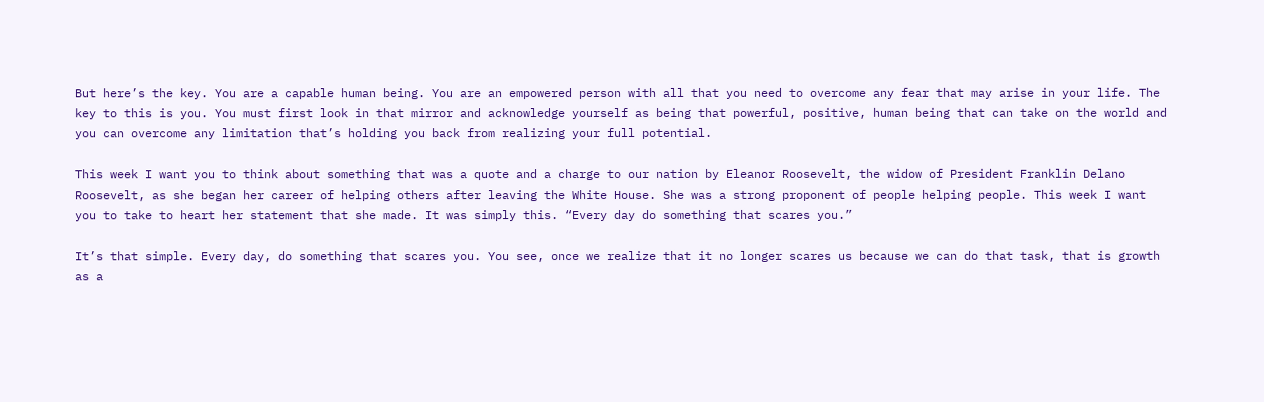But here’s the key. You are a capable human being. You are an empowered person with all that you need to overcome any fear that may arise in your life. The key to this is you. You must first look in that mirror and acknowledge yourself as being that powerful, positive, human being that can take on the world and you can overcome any limitation that’s holding you back from realizing your full potential.

This week I want you to think about something that was a quote and a charge to our nation by Eleanor Roosevelt, the widow of President Franklin Delano Roosevelt, as she began her career of helping others after leaving the White House. She was a strong proponent of people helping people. This week I want you to take to heart her statement that she made. It was simply this. “Every day do something that scares you.”

It’s that simple. Every day, do something that scares you. You see, once we realize that it no longer scares us because we can do that task, that is growth as a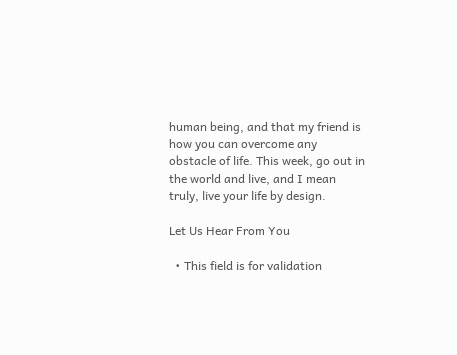human being, and that my friend is how you can overcome any obstacle of life. This week, go out in the world and live, and I mean truly, live your life by design.

Let Us Hear From You

  • This field is for validation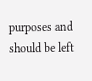purposes and should be left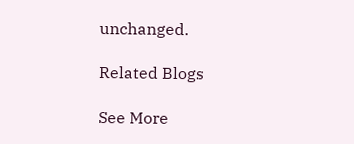unchanged.

Related Blogs

See More